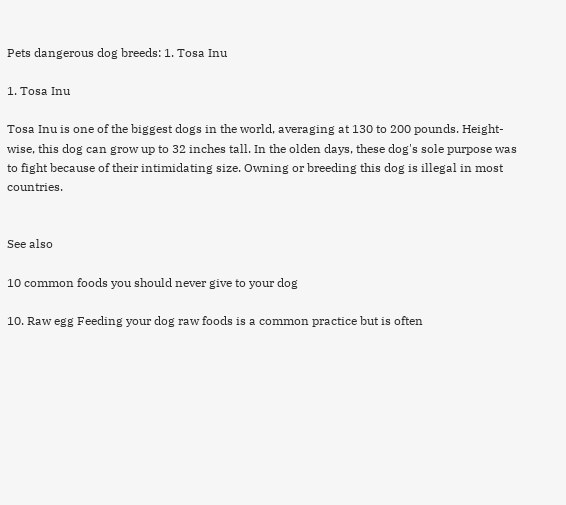Pets dangerous dog breeds: 1. Tosa Inu

1. Tosa Inu

Tosa Inu is one of the biggest dogs in the world, averaging at 130 to 200 pounds. Height-wise, this dog can grow up to 32 inches tall. In the olden days, these dog's sole purpose was to fight because of their intimidating size. Owning or breeding this dog is illegal in most countries.


See also

10 common foods you should never give to your dog

10. Raw egg Feeding your dog raw foods is a common practice but is often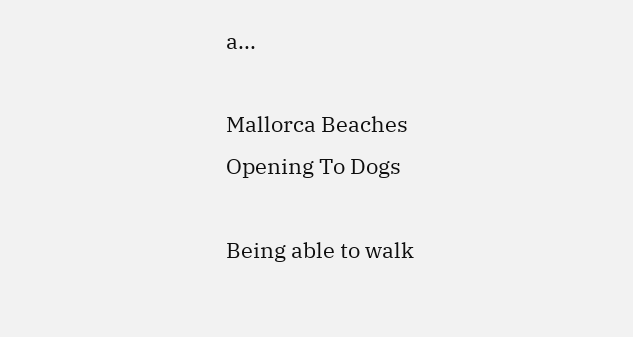a...

Mallorca Beaches Opening To Dogs

Being able to walk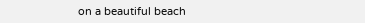on a beautiful beach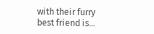with their furry best friend is...